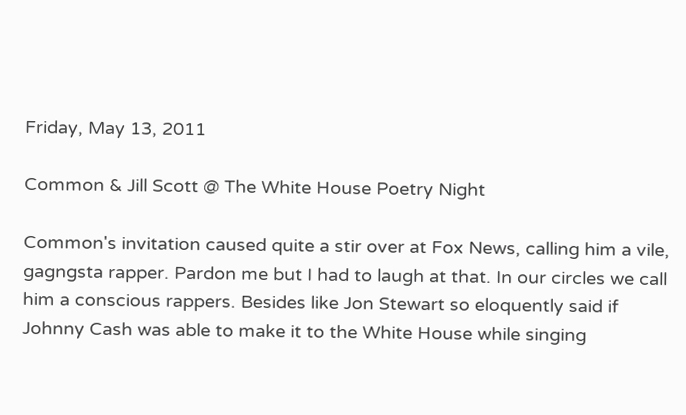Friday, May 13, 2011

Common & Jill Scott @ The White House Poetry Night

Common's invitation caused quite a stir over at Fox News, calling him a vile, gagngsta rapper. Pardon me but I had to laugh at that. In our circles we call him a conscious rappers. Besides like Jon Stewart so eloquently said if Johnny Cash was able to make it to the White House while singing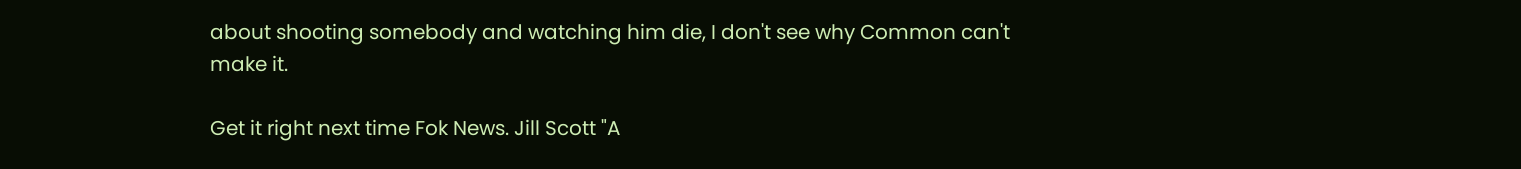about shooting somebody and watching him die, I don't see why Common can't make it.

Get it right next time Fok News. Jill Scott "A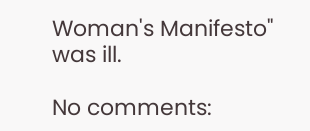Woman's Manifesto" was ill.

No comments: